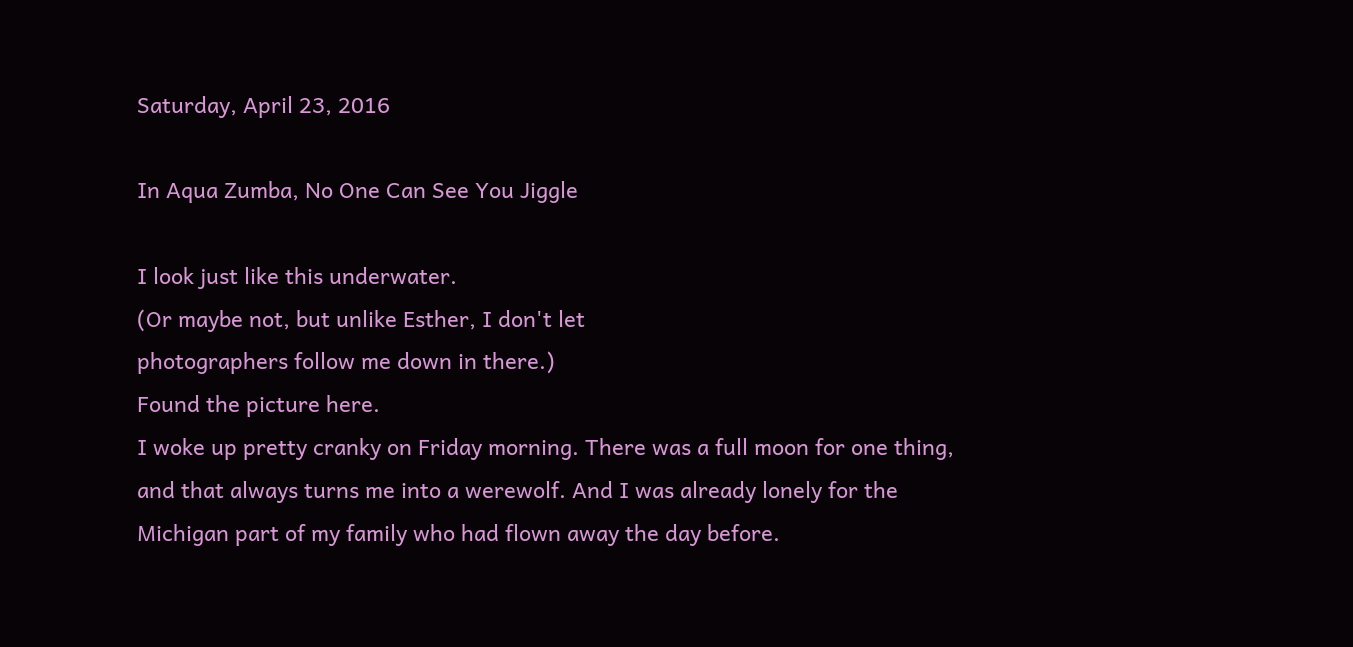Saturday, April 23, 2016

In Aqua Zumba, No One Can See You Jiggle

I look just like this underwater.
(Or maybe not, but unlike Esther, I don't let
photographers follow me down in there.)
Found the picture here.
I woke up pretty cranky on Friday morning. There was a full moon for one thing, and that always turns me into a werewolf. And I was already lonely for the Michigan part of my family who had flown away the day before.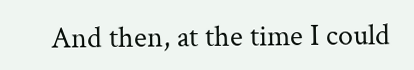And then, at the time I could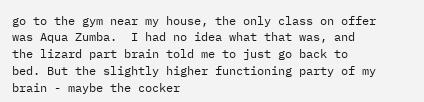go to the gym near my house, the only class on offer was Aqua Zumba.  I had no idea what that was, and the lizard part brain told me to just go back to bed. But the slightly higher functioning party of my brain - maybe the cocker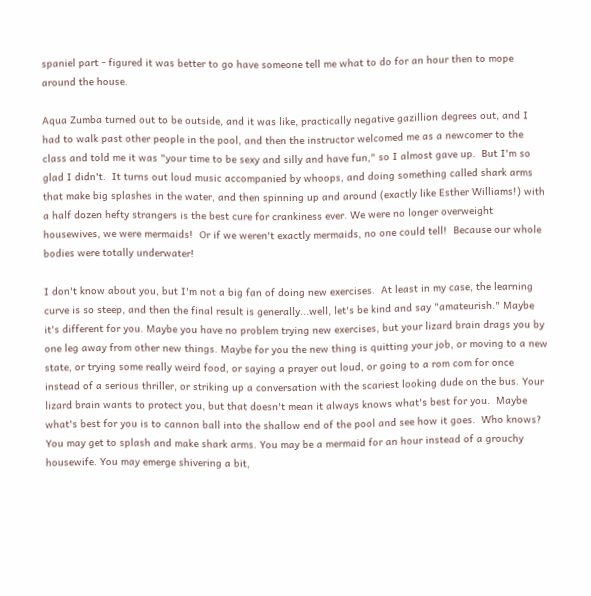spaniel part - figured it was better to go have someone tell me what to do for an hour then to mope around the house.

Aqua Zumba turned out to be outside, and it was like, practically negative gazillion degrees out, and I had to walk past other people in the pool, and then the instructor welcomed me as a newcomer to the class and told me it was "your time to be sexy and silly and have fun," so I almost gave up.  But I'm so glad I didn't.  It turns out loud music accompanied by whoops, and doing something called shark arms that make big splashes in the water, and then spinning up and around (exactly like Esther Williams!) with a half dozen hefty strangers is the best cure for crankiness ever. We were no longer overweight housewives, we were mermaids!  Or if we weren't exactly mermaids, no one could tell!  Because our whole bodies were totally underwater!

I don't know about you, but I'm not a big fan of doing new exercises.  At least in my case, the learning curve is so steep, and then the final result is generally...well, let's be kind and say "amateurish." Maybe it's different for you. Maybe you have no problem trying new exercises, but your lizard brain drags you by one leg away from other new things. Maybe for you the new thing is quitting your job, or moving to a new state, or trying some really weird food, or saying a prayer out loud, or going to a rom com for once instead of a serious thriller, or striking up a conversation with the scariest looking dude on the bus. Your lizard brain wants to protect you, but that doesn't mean it always knows what's best for you.  Maybe what's best for you is to cannon ball into the shallow end of the pool and see how it goes.  Who knows?  You may get to splash and make shark arms. You may be a mermaid for an hour instead of a grouchy housewife. You may emerge shivering a bit,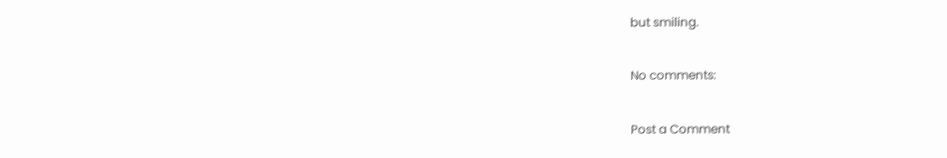but smiling.

No comments:

Post a Comment